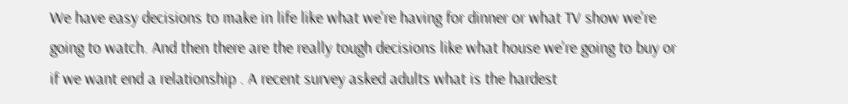We have easy decisions to make in life like what we're having for dinner or what TV show we're going to watch. And then there are the really tough decisions like what house we're going to buy or if we want end a relationship . A recent survey asked adults what is the hardest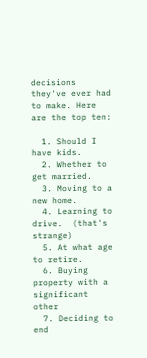decisions they've ever had to make. Here are the top ten:

  1. Should I have kids.
  2. Whether to get married.
  3. Moving to a new home.
  4. Learning to drive.  (that's strange)
  5. At what age to retire.
  6. Buying property with a significant other
  7. Deciding to end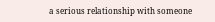a serious relationship with someone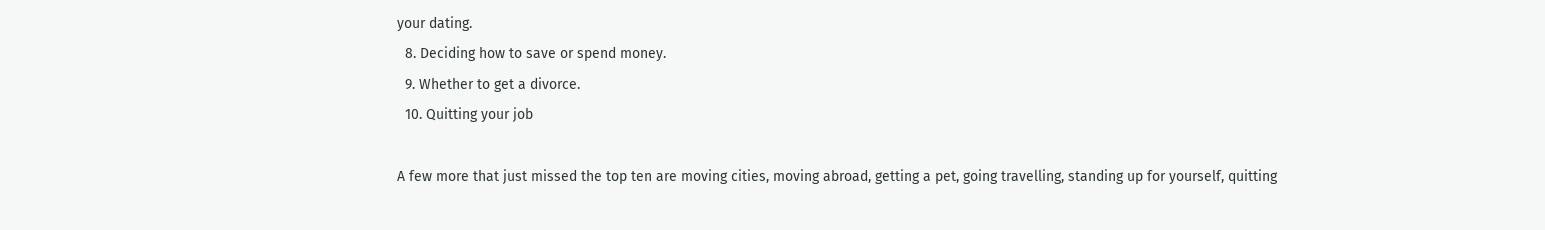your dating.
  8. Deciding how to save or spend money.
  9. Whether to get a divorce.
  10. Quitting your job

A few more that just missed the top ten are moving cities, moving abroad, getting a pet, going travelling, standing up for yourself, quitting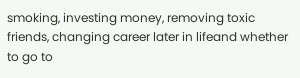smoking, investing money, removing toxic friends, changing career later in lifeand whether to go to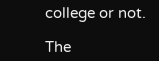college or not.

The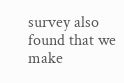survey also found that we make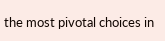the most pivotal choices in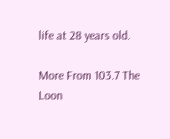life at 28 years old.

More From 103.7 The Loon